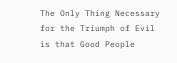The Only Thing Necessary for the Triumph of Evil is that Good People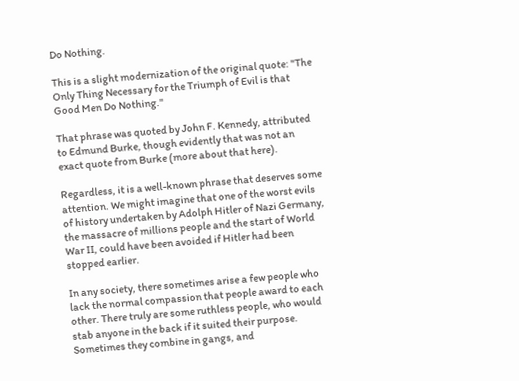Do Nothing.

This is a slight modernization of the original quote: "The Only Thing Necessary for the Triumph of Evil is that Good Men Do Nothing."

That phrase was quoted by John F. Kennedy, attributed to Edmund Burke, though evidently that was not an exact quote from Burke (more about that here).

Regardless, it is a well-known phrase that deserves some attention. We might imagine that one of the worst evils of history undertaken by Adolph Hitler of Nazi Germany, the massacre of millions people and the start of World War II, could have been avoided if Hitler had been stopped earlier.

In any society, there sometimes arise a few people who lack the normal compassion that people award to each other. There truly are some ruthless people, who would stab anyone in the back if it suited their purpose. Sometimes they combine in gangs, and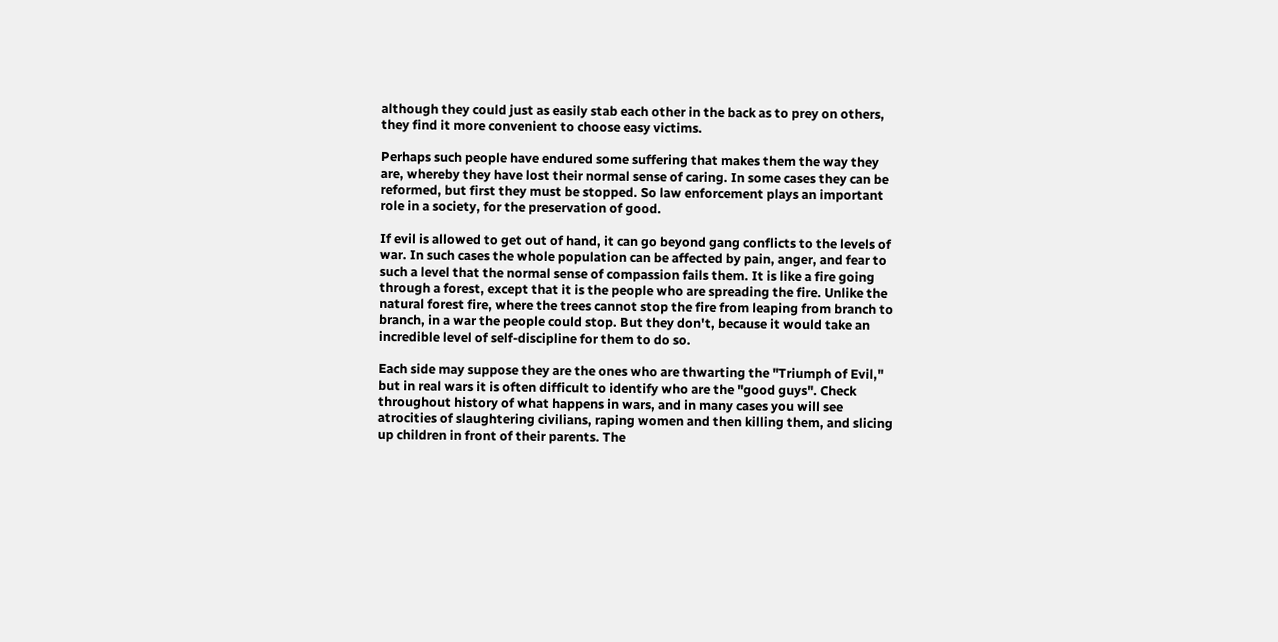although they could just as easily stab each other in the back as to prey on others, they find it more convenient to choose easy victims.

Perhaps such people have endured some suffering that makes them the way they are, whereby they have lost their normal sense of caring. In some cases they can be reformed, but first they must be stopped. So law enforcement plays an important role in a society, for the preservation of good.

If evil is allowed to get out of hand, it can go beyond gang conflicts to the levels of war. In such cases the whole population can be affected by pain, anger, and fear to such a level that the normal sense of compassion fails them. It is like a fire going through a forest, except that it is the people who are spreading the fire. Unlike the natural forest fire, where the trees cannot stop the fire from leaping from branch to branch, in a war the people could stop. But they don't, because it would take an incredible level of self-discipline for them to do so.

Each side may suppose they are the ones who are thwarting the "Triumph of Evil," but in real wars it is often difficult to identify who are the "good guys". Check throughout history of what happens in wars, and in many cases you will see atrocities of slaughtering civilians, raping women and then killing them, and slicing up children in front of their parents. The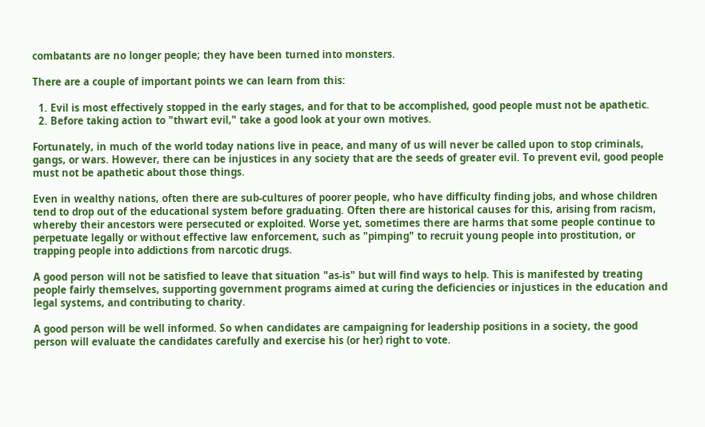combatants are no longer people; they have been turned into monsters.

There are a couple of important points we can learn from this:

  1. Evil is most effectively stopped in the early stages, and for that to be accomplished, good people must not be apathetic.
  2. Before taking action to "thwart evil," take a good look at your own motives.

Fortunately, in much of the world today nations live in peace, and many of us will never be called upon to stop criminals, gangs, or wars. However, there can be injustices in any society that are the seeds of greater evil. To prevent evil, good people must not be apathetic about those things.

Even in wealthy nations, often there are sub-cultures of poorer people, who have difficulty finding jobs, and whose children tend to drop out of the educational system before graduating. Often there are historical causes for this, arising from racism, whereby their ancestors were persecuted or exploited. Worse yet, sometimes there are harms that some people continue to perpetuate legally or without effective law enforcement, such as "pimping" to recruit young people into prostitution, or trapping people into addictions from narcotic drugs.

A good person will not be satisfied to leave that situation "as-is" but will find ways to help. This is manifested by treating people fairly themselves, supporting government programs aimed at curing the deficiencies or injustices in the education and legal systems, and contributing to charity.

A good person will be well informed. So when candidates are campaigning for leadership positions in a society, the good person will evaluate the candidates carefully and exercise his (or her) right to vote.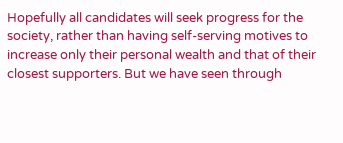Hopefully all candidates will seek progress for the society, rather than having self-serving motives to increase only their personal wealth and that of their closest supporters. But we have seen through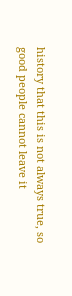history that this is not always true, so good people cannot leave it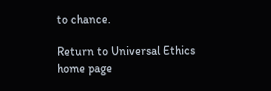to chance.

Return to Universal Ethics home page